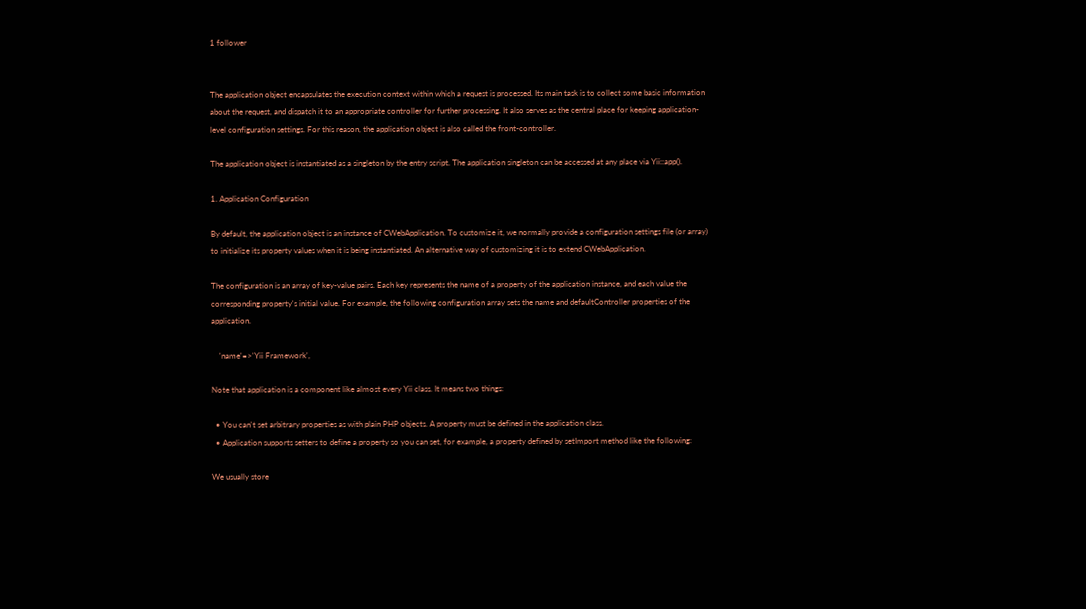1 follower


The application object encapsulates the execution context within which a request is processed. Its main task is to collect some basic information about the request, and dispatch it to an appropriate controller for further processing. It also serves as the central place for keeping application-level configuration settings. For this reason, the application object is also called the front-controller.

The application object is instantiated as a singleton by the entry script. The application singleton can be accessed at any place via Yii::app().

1. Application Configuration

By default, the application object is an instance of CWebApplication. To customize it, we normally provide a configuration settings file (or array) to initialize its property values when it is being instantiated. An alternative way of customizing it is to extend CWebApplication.

The configuration is an array of key-value pairs. Each key represents the name of a property of the application instance, and each value the corresponding property's initial value. For example, the following configuration array sets the name and defaultController properties of the application.

    'name'=>'Yii Framework',

Note that application is a component like almost every Yii class. It means two things:

  • You can't set arbitrary properties as with plain PHP objects. A property must be defined in the application class.
  • Application supports setters to define a property so you can set, for example, a property defined by setImport method like the following:

We usually store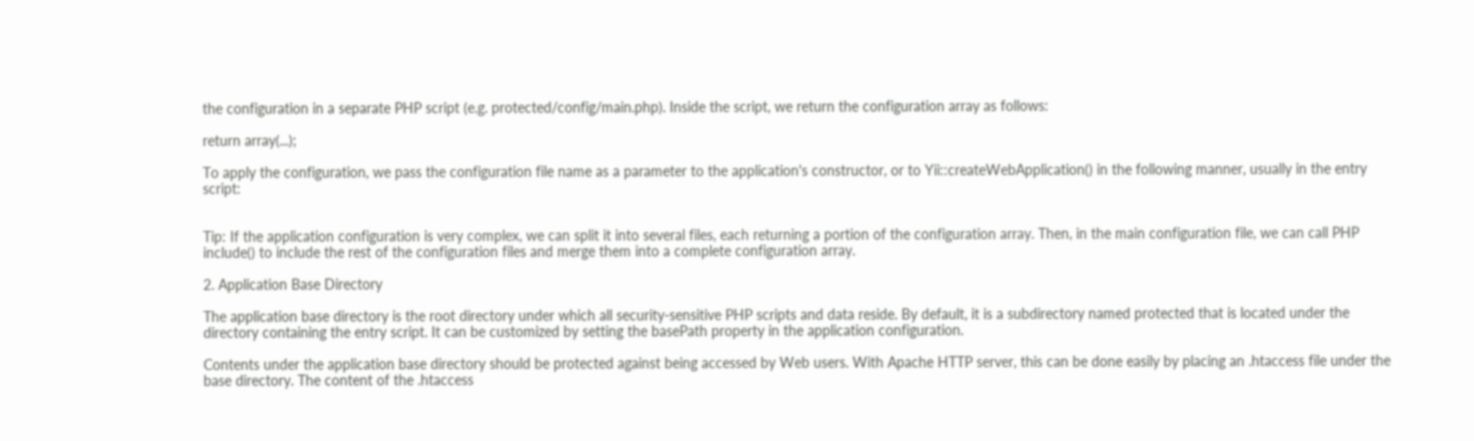the configuration in a separate PHP script (e.g. protected/config/main.php). Inside the script, we return the configuration array as follows:

return array(...);

To apply the configuration, we pass the configuration file name as a parameter to the application's constructor, or to Yii::createWebApplication() in the following manner, usually in the entry script:


Tip: If the application configuration is very complex, we can split it into several files, each returning a portion of the configuration array. Then, in the main configuration file, we can call PHP include() to include the rest of the configuration files and merge them into a complete configuration array.

2. Application Base Directory

The application base directory is the root directory under which all security-sensitive PHP scripts and data reside. By default, it is a subdirectory named protected that is located under the directory containing the entry script. It can be customized by setting the basePath property in the application configuration.

Contents under the application base directory should be protected against being accessed by Web users. With Apache HTTP server, this can be done easily by placing an .htaccess file under the base directory. The content of the .htaccess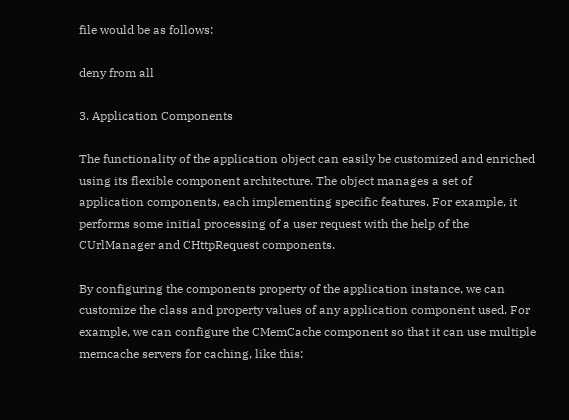file would be as follows:

deny from all

3. Application Components

The functionality of the application object can easily be customized and enriched using its flexible component architecture. The object manages a set of application components, each implementing specific features. For example, it performs some initial processing of a user request with the help of the CUrlManager and CHttpRequest components.

By configuring the components property of the application instance, we can customize the class and property values of any application component used. For example, we can configure the CMemCache component so that it can use multiple memcache servers for caching, like this: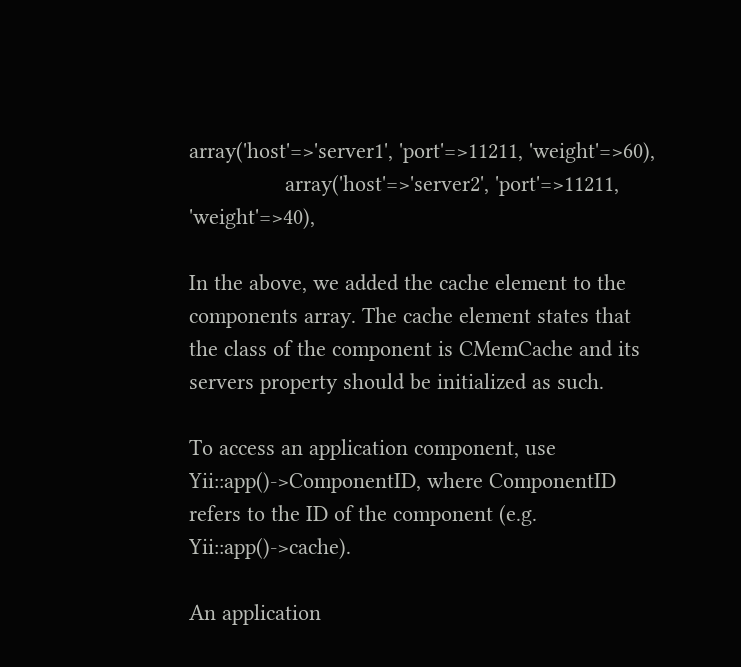array('host'=>'server1', 'port'=>11211, 'weight'=>60),
                array('host'=>'server2', 'port'=>11211, 'weight'=>40),

In the above, we added the cache element to the components array. The cache element states that the class of the component is CMemCache and its servers property should be initialized as such.

To access an application component, use Yii::app()->ComponentID, where ComponentID refers to the ID of the component (e.g. Yii::app()->cache).

An application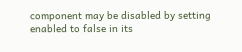component may be disabled by setting enabled to false in its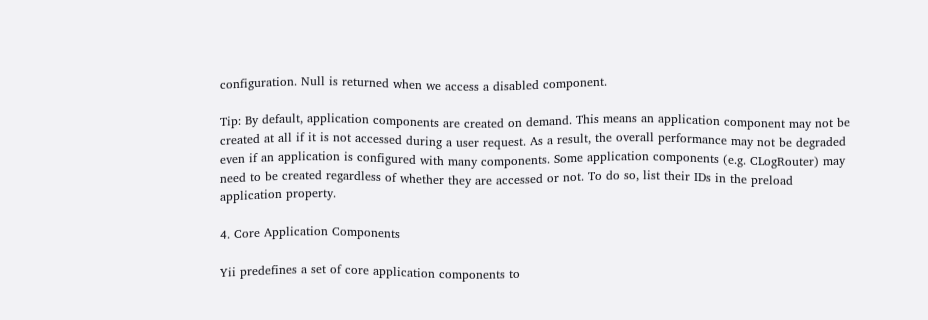configuration. Null is returned when we access a disabled component.

Tip: By default, application components are created on demand. This means an application component may not be created at all if it is not accessed during a user request. As a result, the overall performance may not be degraded even if an application is configured with many components. Some application components (e.g. CLogRouter) may need to be created regardless of whether they are accessed or not. To do so, list their IDs in the preload application property.

4. Core Application Components

Yii predefines a set of core application components to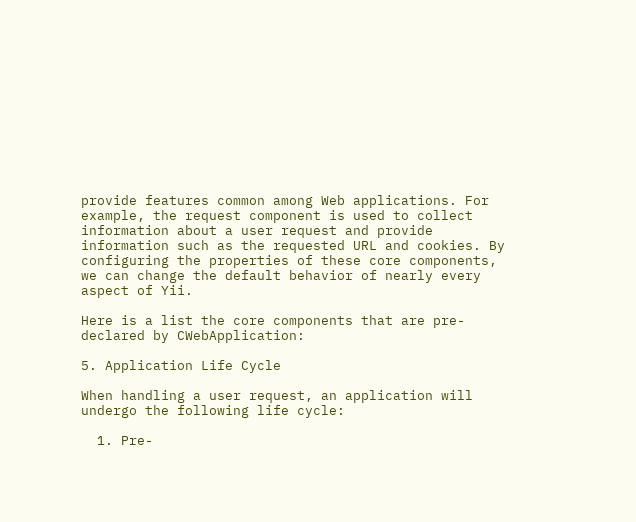provide features common among Web applications. For example, the request component is used to collect information about a user request and provide information such as the requested URL and cookies. By configuring the properties of these core components, we can change the default behavior of nearly every aspect of Yii.

Here is a list the core components that are pre-declared by CWebApplication:

5. Application Life Cycle

When handling a user request, an application will undergo the following life cycle:

  1. Pre-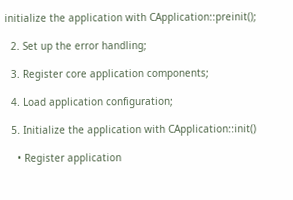initialize the application with CApplication::preinit();

  2. Set up the error handling;

  3. Register core application components;

  4. Load application configuration;

  5. Initialize the application with CApplication::init()

    • Register application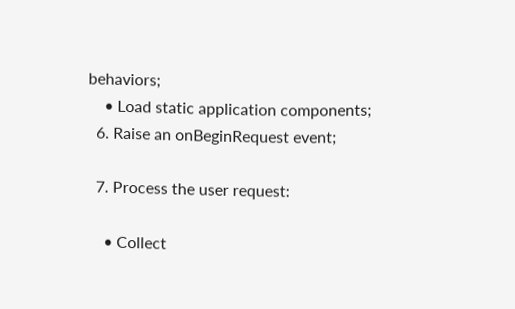behaviors;
    • Load static application components;
  6. Raise an onBeginRequest event;

  7. Process the user request:

    • Collect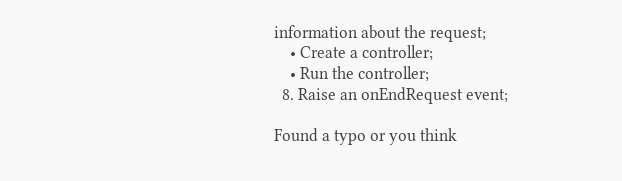information about the request;
    • Create a controller;
    • Run the controller;
  8. Raise an onEndRequest event;

Found a typo or you think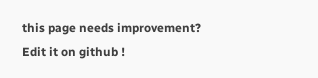this page needs improvement?
Edit it on github !